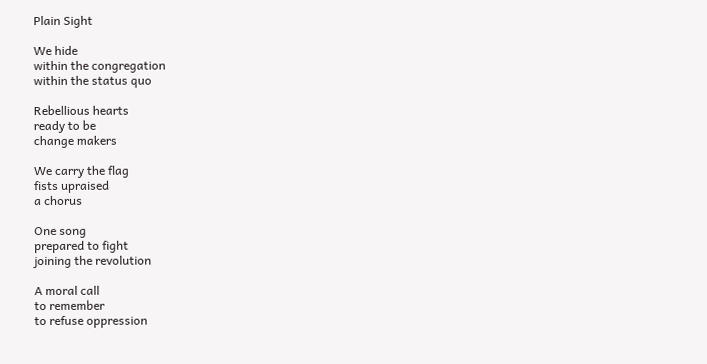Plain Sight

We hide
within the congregation
within the status quo

Rebellious hearts
ready to be
change makers

We carry the flag
fists upraised
a chorus

One song
prepared to fight
joining the revolution

A moral call
to remember
to refuse oppression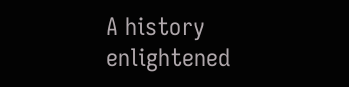A history enlightened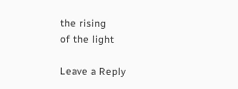the rising
of the light

Leave a Reply